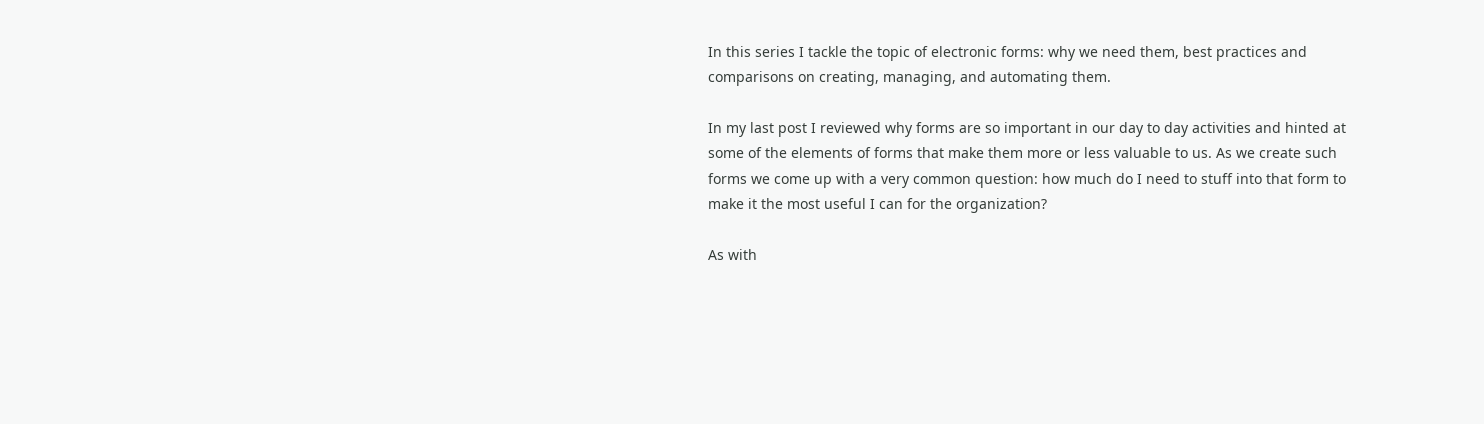In this series I tackle the topic of electronic forms: why we need them, best practices and comparisons on creating, managing, and automating them.

In my last post I reviewed why forms are so important in our day to day activities and hinted at some of the elements of forms that make them more or less valuable to us. As we create such forms we come up with a very common question: how much do I need to stuff into that form to make it the most useful I can for the organization?

As with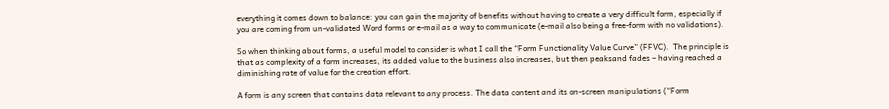everything it comes down to balance: you can gain the majority of benefits without having to create a very difficult form, especially if you are coming from un-validated Word forms or e-mail as a way to communicate (e-mail also being a free-form with no validations).

So when thinking about forms, a useful model to consider is what I call the “Form Functionality Value Curve” (FFVC).  The principle is that as complexity of a form increases, its added value to the business also increases, but then peaksand fades – having reached a diminishing rate of value for the creation effort.

A form is any screen that contains data relevant to any process. The data content and its on-screen manipulations (“Form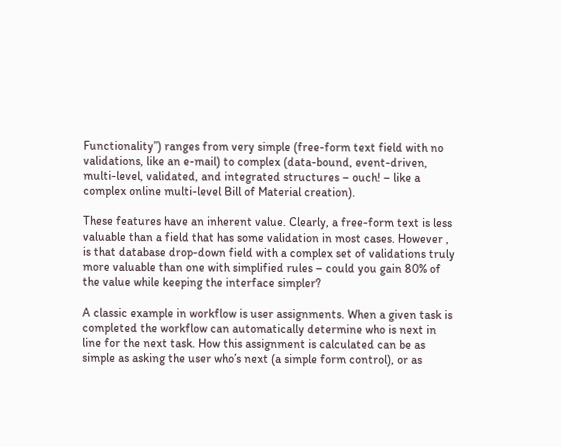Functionality”) ranges from very simple (free-form text field with no validations, like an e-mail) to complex (data-bound, event-driven, multi-level, validated, and integrated structures – ouch! – like a complex online multi-level Bill of Material creation).

These features have an inherent value. Clearly, a free-form text is less valuable than a field that has some validation in most cases. However , is that database drop-down field with a complex set of validations truly more valuable than one with simplified rules – could you gain 80% of the value while keeping the interface simpler?

A classic example in workflow is user assignments. When a given task is completed the workflow can automatically determine who is next in line for the next task. How this assignment is calculated can be as simple as asking the user who’s next (a simple form control), or as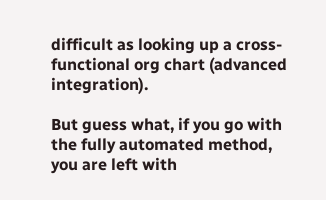difficult as looking up a cross-functional org chart (advanced integration).

But guess what, if you go with the fully automated method, you are left with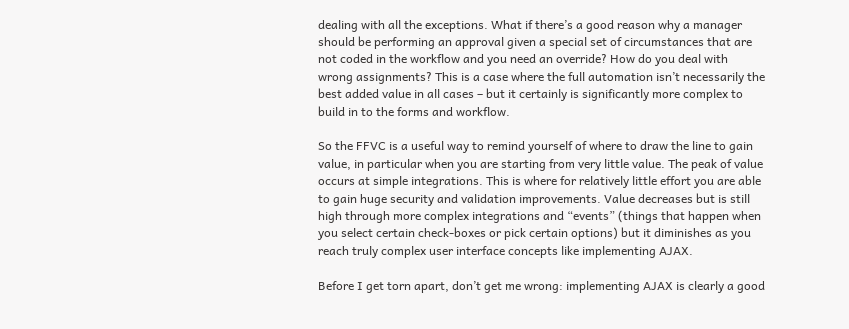dealing with all the exceptions. What if there’s a good reason why a manager should be performing an approval given a special set of circumstances that are not coded in the workflow and you need an override? How do you deal with wrong assignments? This is a case where the full automation isn’t necessarily the best added value in all cases – but it certainly is significantly more complex to build in to the forms and workflow.

So the FFVC is a useful way to remind yourself of where to draw the line to gain value, in particular when you are starting from very little value. The peak of value occurs at simple integrations. This is where for relatively little effort you are able to gain huge security and validation improvements. Value decreases but is still high through more complex integrations and “events” (things that happen when you select certain check-boxes or pick certain options) but it diminishes as you reach truly complex user interface concepts like implementing AJAX.

Before I get torn apart, don’t get me wrong: implementing AJAX is clearly a good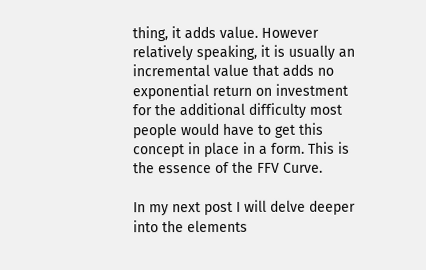thing, it adds value. However relatively speaking, it is usually an incremental value that adds no exponential return on investment for the additional difficulty most people would have to get this concept in place in a form. This is the essence of the FFV Curve.

In my next post I will delve deeper into the elements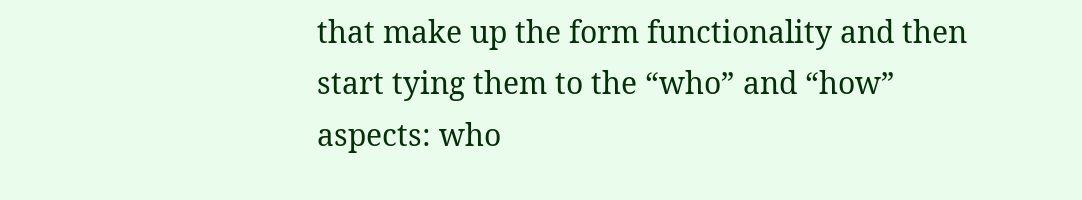that make up the form functionality and then start tying them to the “who” and “how” aspects: who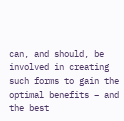can, and should, be involved in creating such forms to gain the optimal benefits – and the best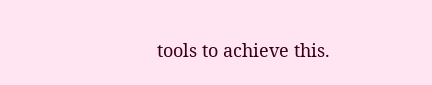tools to achieve this.